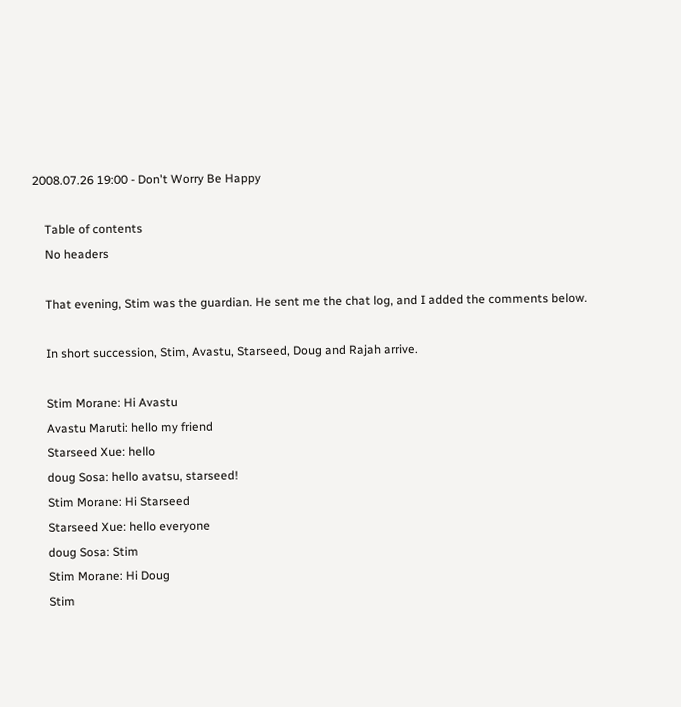2008.07.26 19:00 - Don't Worry Be Happy

    Table of contents
    No headers

    That evening, Stim was the guardian. He sent me the chat log, and I added the comments below.

    In short succession, Stim, Avastu, Starseed, Doug and Rajah arrive.

    Stim Morane: Hi Avastu
    Avastu Maruti: hello my friend
    Starseed Xue: hello
    doug Sosa: hello avatsu, starseed!
    Stim Morane: Hi Starseed
    Starseed Xue: hello everyone
    doug Sosa: Stim
    Stim Morane: Hi Doug
    Stim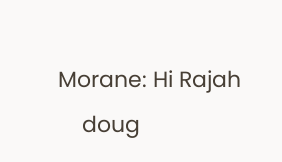Morane: Hi Rajah
    doug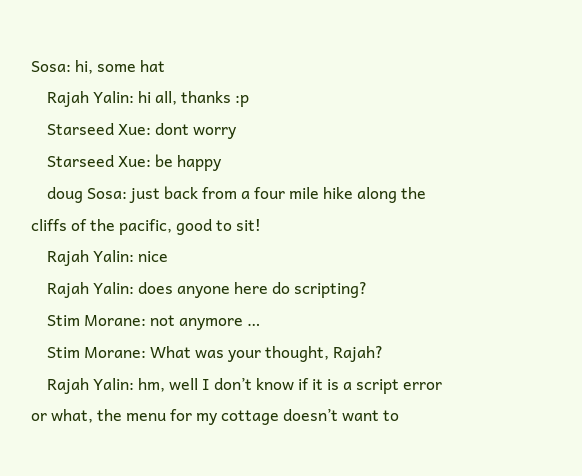Sosa: hi, some hat
    Rajah Yalin: hi all, thanks :p
    Starseed Xue: dont worry
    Starseed Xue: be happy
    doug Sosa: just back from a four mile hike along the cliffs of the pacific, good to sit!
    Rajah Yalin: nice
    Rajah Yalin: does anyone here do scripting?
    Stim Morane: not anymore …
    Stim Morane: What was your thought, Rajah?
    Rajah Yalin: hm, well I don’t know if it is a script error or what, the menu for my cottage doesn’t want to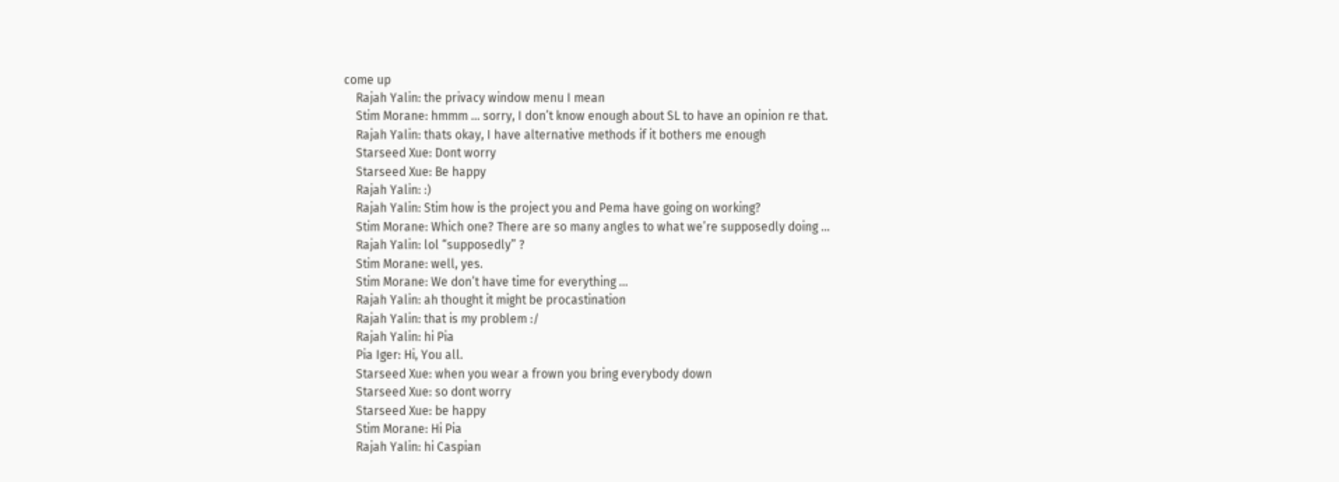come up
    Rajah Yalin: the privacy window menu I mean
    Stim Morane: hmmm … sorry, I don’t know enough about SL to have an opinion re that.
    Rajah Yalin: thats okay, I have alternative methods if it bothers me enough
    Starseed Xue: Dont worry
    Starseed Xue: Be happy
    Rajah Yalin: :)
    Rajah Yalin: Stim how is the project you and Pema have going on working?
    Stim Morane: Which one? There are so many angles to what we’re supposedly doing …
    Rajah Yalin: lol “supposedly” ?
    Stim Morane: well, yes.
    Stim Morane: We don’t have time for everything …
    Rajah Yalin: ah thought it might be procastination
    Rajah Yalin: that is my problem :/
    Rajah Yalin: hi Pia
    Pia Iger: Hi, You all.
    Starseed Xue: when you wear a frown you bring everybody down
    Starseed Xue: so dont worry
    Starseed Xue: be happy
    Stim Morane: Hi Pia
    Rajah Yalin: hi Caspian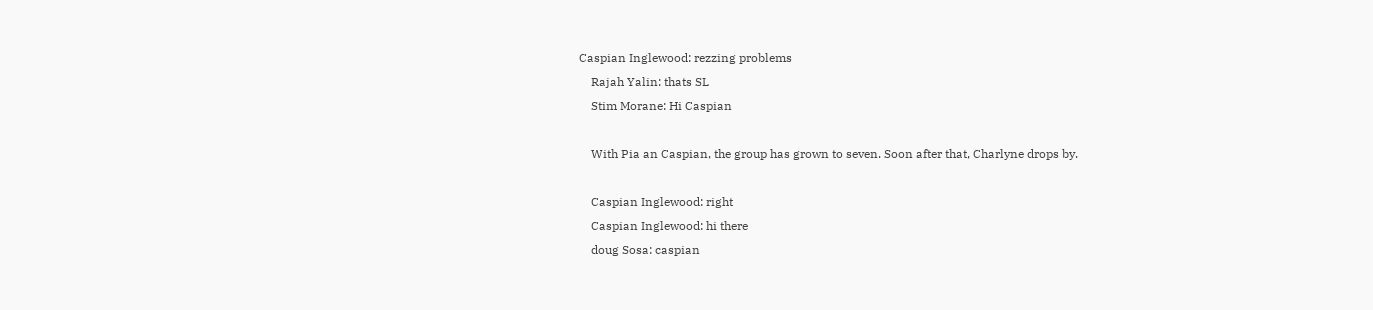Caspian Inglewood: rezzing problems
    Rajah Yalin: thats SL
    Stim Morane: Hi Caspian

    With Pia an Caspian, the group has grown to seven. Soon after that, Charlyne drops by.

    Caspian Inglewood: right
    Caspian Inglewood: hi there
    doug Sosa: caspian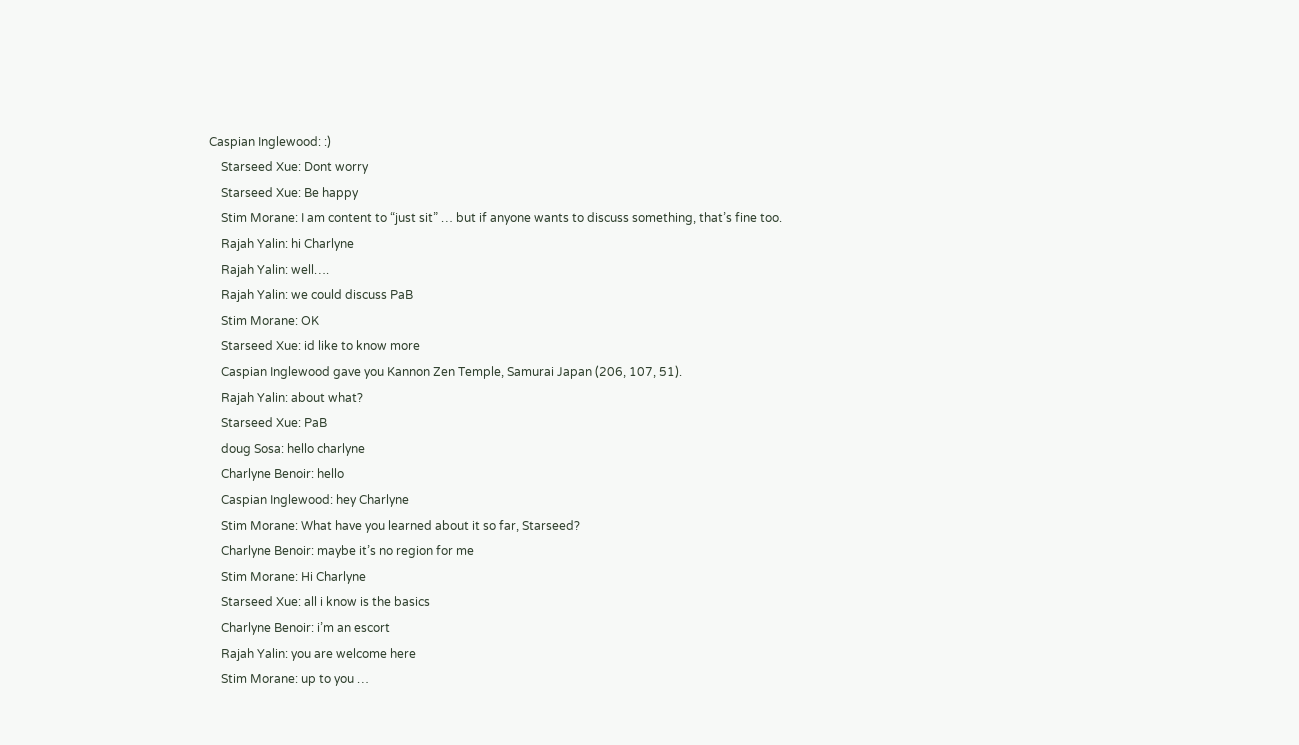Caspian Inglewood: :)
    Starseed Xue: Dont worry
    Starseed Xue: Be happy
    Stim Morane: I am content to “just sit” … but if anyone wants to discuss something, that’s fine too.
    Rajah Yalin: hi Charlyne
    Rajah Yalin: well….
    Rajah Yalin: we could discuss PaB
    Stim Morane: OK
    Starseed Xue: id like to know more
    Caspian Inglewood gave you Kannon Zen Temple, Samurai Japan (206, 107, 51).
    Rajah Yalin: about what?
    Starseed Xue: PaB
    doug Sosa: hello charlyne
    Charlyne Benoir: hello
    Caspian Inglewood: hey Charlyne
    Stim Morane: What have you learned about it so far, Starseed?
    Charlyne Benoir: maybe it’s no region for me
    Stim Morane: Hi Charlyne
    Starseed Xue: all i know is the basics
    Charlyne Benoir: i’m an escort
    Rajah Yalin: you are welcome here
    Stim Morane: up to you …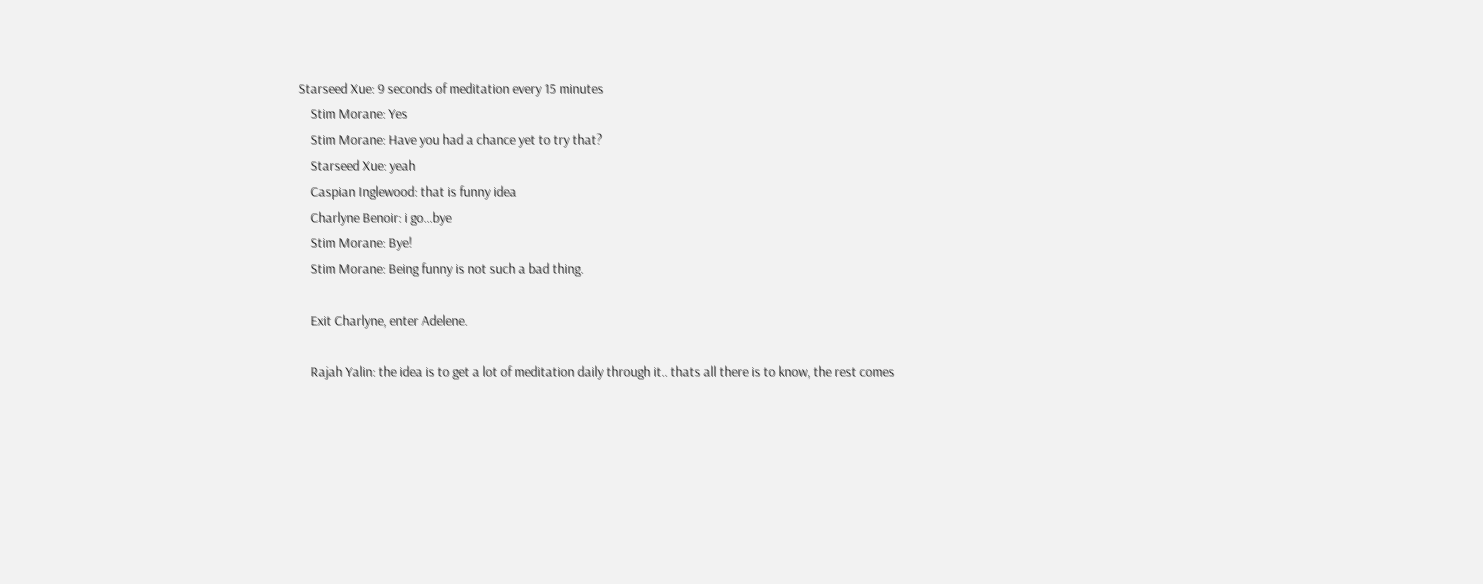Starseed Xue: 9 seconds of meditation every 15 minutes
    Stim Morane: Yes
    Stim Morane: Have you had a chance yet to try that?
    Starseed Xue: yeah
    Caspian Inglewood: that is funny idea
    Charlyne Benoir: i go…bye
    Stim Morane: Bye!
    Stim Morane: Being funny is not such a bad thing.

    Exit Charlyne, enter Adelene.

    Rajah Yalin: the idea is to get a lot of meditation daily through it.. thats all there is to know, the rest comes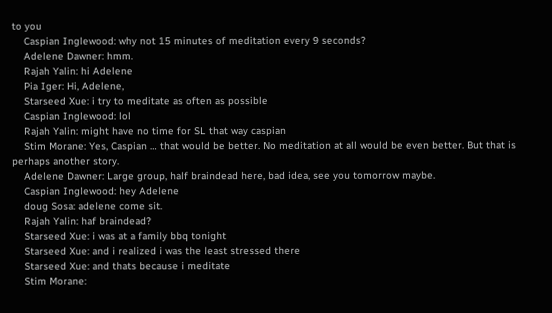to you
    Caspian Inglewood: why not 15 minutes of meditation every 9 seconds?
    Adelene Dawner: hmm.
    Rajah Yalin: hi Adelene
    Pia Iger: Hi, Adelene,
    Starseed Xue: i try to meditate as often as possible
    Caspian Inglewood: lol
    Rajah Yalin: might have no time for SL that way caspian
    Stim Morane: Yes, Caspian … that would be better. No meditation at all would be even better. But that is perhaps another story.
    Adelene Dawner: Large group, half braindead here, bad idea, see you tomorrow maybe.
    Caspian Inglewood: hey Adelene
    doug Sosa: adelene come sit.
    Rajah Yalin: haf braindead?
    Starseed Xue: i was at a family bbq tonight
    Starseed Xue: and i realized i was the least stressed there
    Starseed Xue: and thats because i meditate
    Stim Morane: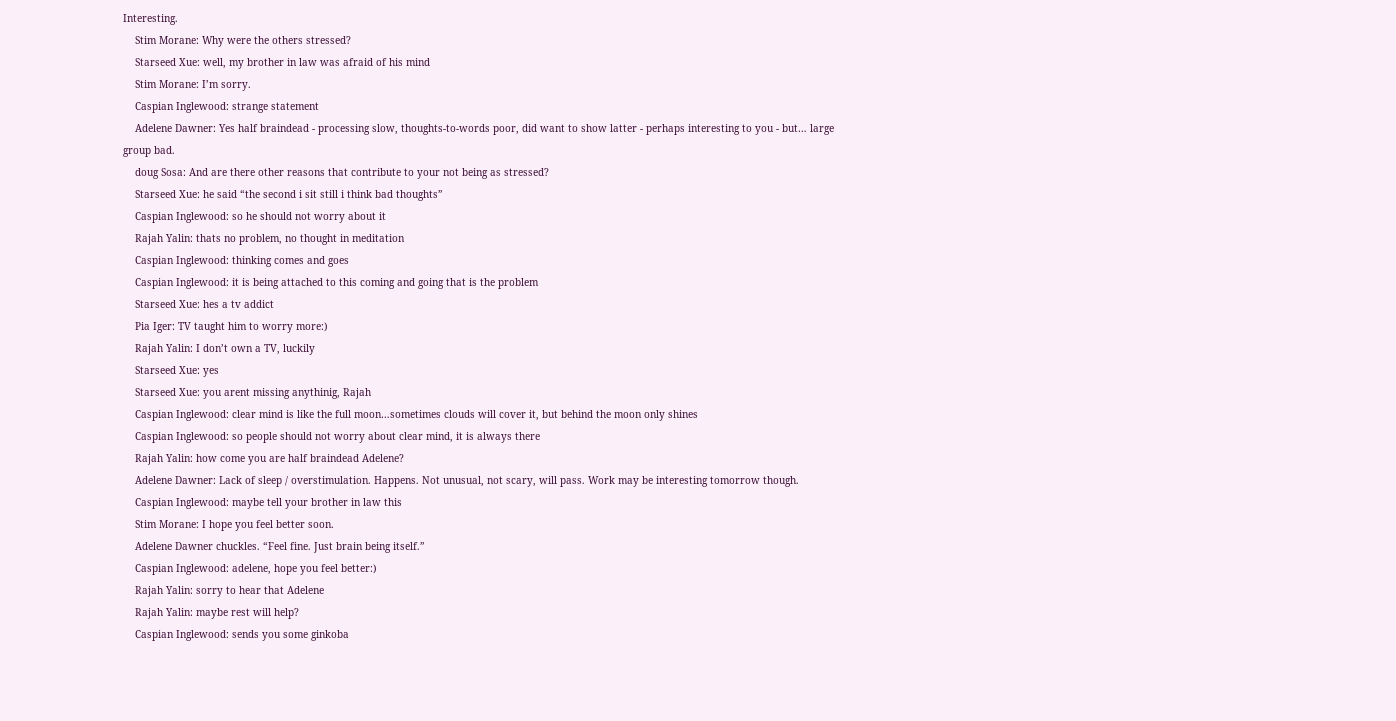Interesting.
    Stim Morane: Why were the others stressed?
    Starseed Xue: well, my brother in law was afraid of his mind
    Stim Morane: I’m sorry.
    Caspian Inglewood: strange statement
    Adelene Dawner: Yes half braindead - processing slow, thoughts-to-words poor, did want to show latter - perhaps interesting to you - but… large group bad.
    doug Sosa: And are there other reasons that contribute to your not being as stressed?
    Starseed Xue: he said “the second i sit still i think bad thoughts”
    Caspian Inglewood: so he should not worry about it
    Rajah Yalin: thats no problem, no thought in meditation
    Caspian Inglewood: thinking comes and goes
    Caspian Inglewood: it is being attached to this coming and going that is the problem
    Starseed Xue: hes a tv addict
    Pia Iger: TV taught him to worry more:)
    Rajah Yalin: I don’t own a TV, luckily
    Starseed Xue: yes
    Starseed Xue: you arent missing anythinig, Rajah
    Caspian Inglewood: clear mind is like the full moon…sometimes clouds will cover it, but behind the moon only shines
    Caspian Inglewood: so people should not worry about clear mind, it is always there
    Rajah Yalin: how come you are half braindead Adelene?
    Adelene Dawner: Lack of sleep / overstimulation. Happens. Not unusual, not scary, will pass. Work may be interesting tomorrow though.
    Caspian Inglewood: maybe tell your brother in law this
    Stim Morane: I hope you feel better soon.
    Adelene Dawner chuckles. “Feel fine. Just brain being itself.”
    Caspian Inglewood: adelene, hope you feel better:)
    Rajah Yalin: sorry to hear that Adelene
    Rajah Yalin: maybe rest will help?
    Caspian Inglewood: sends you some ginkoba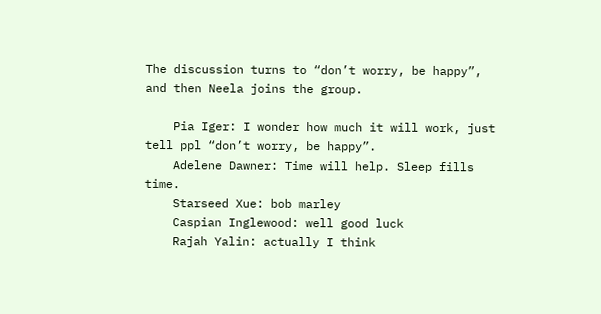The discussion turns to “don’t worry, be happy”, and then Neela joins the group.

    Pia Iger: I wonder how much it will work, just tell ppl “don’t worry, be happy”.
    Adelene Dawner: Time will help. Sleep fills time.
    Starseed Xue: bob marley
    Caspian Inglewood: well good luck
    Rajah Yalin: actually I think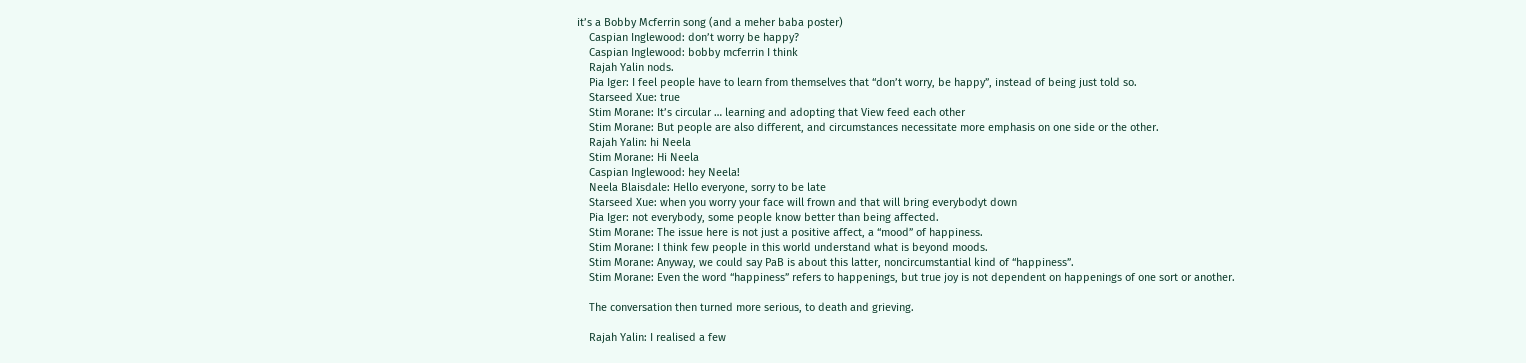it’s a Bobby Mcferrin song (and a meher baba poster)
    Caspian Inglewood: don’t worry be happy?
    Caspian Inglewood: bobby mcferrin I think
    Rajah Yalin nods.
    Pia Iger: I feel people have to learn from themselves that “don’t worry, be happy”, instead of being just told so.
    Starseed Xue: true
    Stim Morane: It’s circular … learning and adopting that View feed each other
    Stim Morane: But people are also different, and circumstances necessitate more emphasis on one side or the other.
    Rajah Yalin: hi Neela
    Stim Morane: Hi Neela
    Caspian Inglewood: hey Neela!
    Neela Blaisdale: Hello everyone, sorry to be late
    Starseed Xue: when you worry your face will frown and that will bring everybodyt down
    Pia Iger: not everybody, some people know better than being affected.
    Stim Morane: The issue here is not just a positive affect, a “mood” of happiness.
    Stim Morane: I think few people in this world understand what is beyond moods.
    Stim Morane: Anyway, we could say PaB is about this latter, noncircumstantial kind of “happiness”.
    Stim Morane: Even the word “happiness” refers to happenings, but true joy is not dependent on happenings of one sort or another.

    The conversation then turned more serious, to death and grieving.

    Rajah Yalin: I realised a few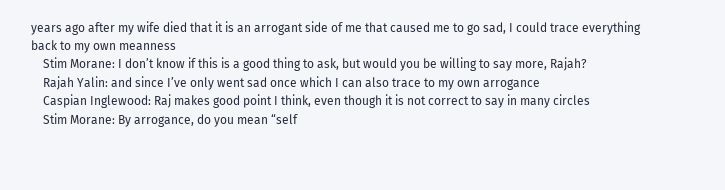years ago after my wife died that it is an arrogant side of me that caused me to go sad, I could trace everything back to my own meanness
    Stim Morane: I don’t know if this is a good thing to ask, but would you be willing to say more, Rajah?
    Rajah Yalin: and since I’ve only went sad once which I can also trace to my own arrogance
    Caspian Inglewood: Raj makes good point I think, even though it is not correct to say in many circles
    Stim Morane: By arrogance, do you mean “self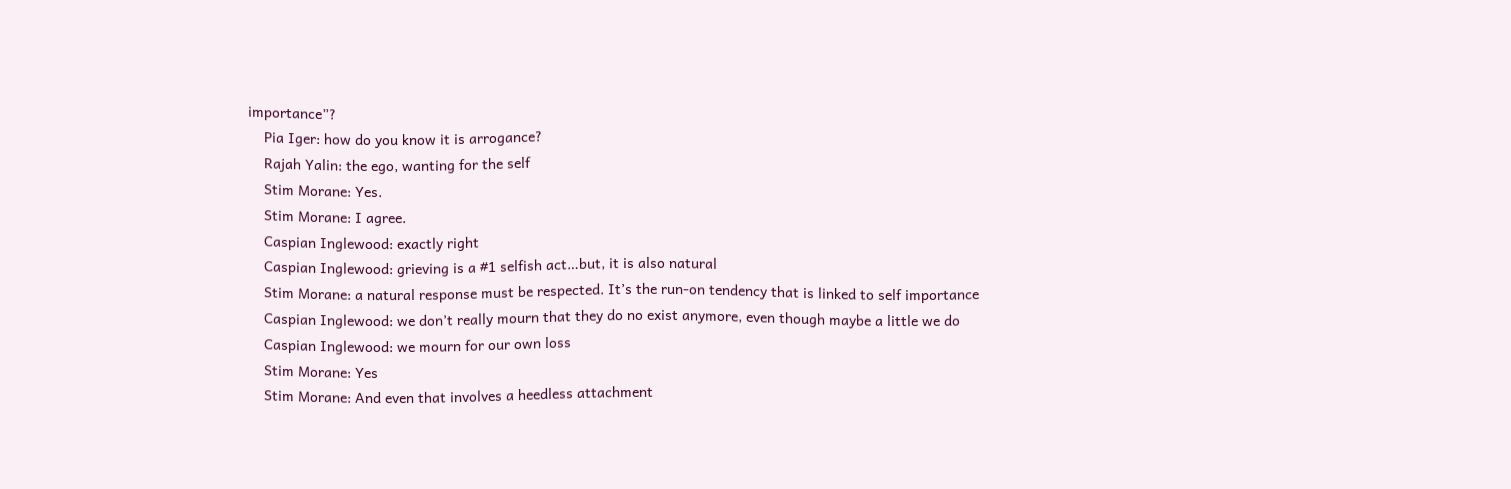importance”?
    Pia Iger: how do you know it is arrogance?
    Rajah Yalin: the ego, wanting for the self
    Stim Morane: Yes.
    Stim Morane: I agree.
    Caspian Inglewood: exactly right
    Caspian Inglewood: grieving is a #1 selfish act…but, it is also natural
    Stim Morane: a natural response must be respected. It’s the run-on tendency that is linked to self importance
    Caspian Inglewood: we don’t really mourn that they do no exist anymore, even though maybe a little we do
    Caspian Inglewood: we mourn for our own loss
    Stim Morane: Yes
    Stim Morane: And even that involves a heedless attachment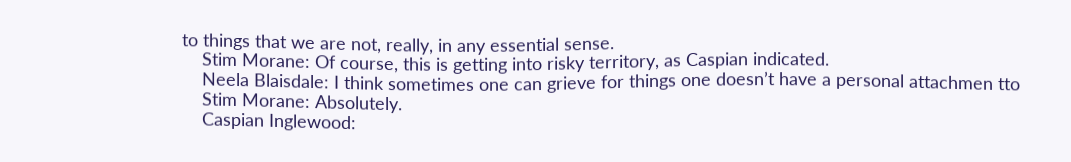to things that we are not, really, in any essential sense.
    Stim Morane: Of course, this is getting into risky territory, as Caspian indicated.
    Neela Blaisdale: I think sometimes one can grieve for things one doesn’t have a personal attachmen tto
    Stim Morane: Absolutely.
    Caspian Inglewood: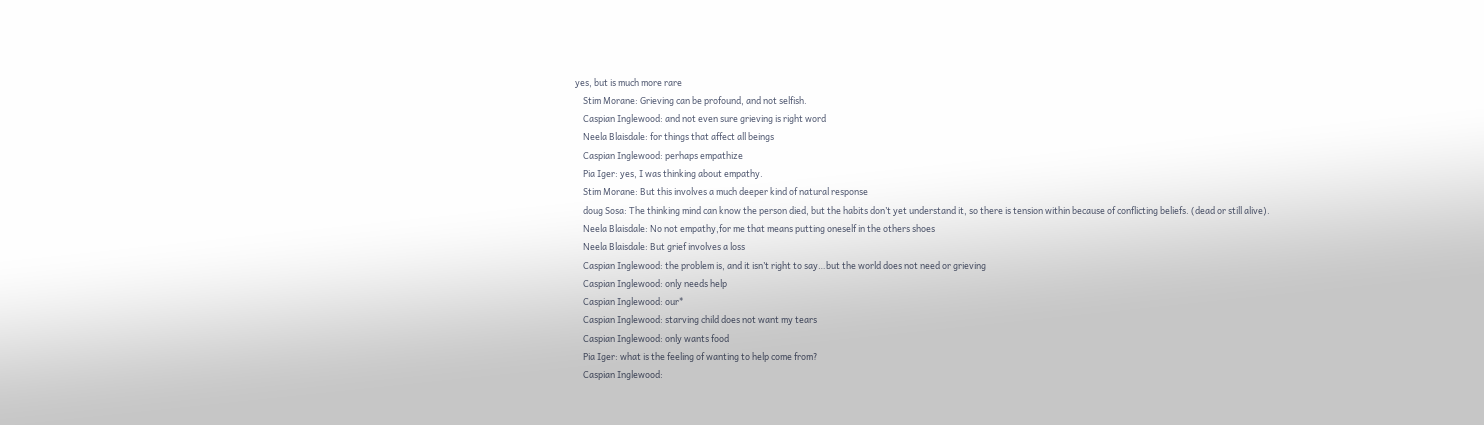yes, but is much more rare
    Stim Morane: Grieving can be profound, and not selfish.
    Caspian Inglewood: and not even sure grieving is right word
    Neela Blaisdale: for things that affect all beings
    Caspian Inglewood: perhaps empathize
    Pia Iger: yes, I was thinking about empathy.
    Stim Morane: But this involves a much deeper kind of natural response
    doug Sosa: The thinking mind can know the person died, but the habits don’t yet understand it, so there is tension within because of conflicting beliefs. (dead or still alive).
    Neela Blaisdale: No not empathy,for me that means putting oneself in the others shoes
    Neela Blaisdale: But grief involves a loss
    Caspian Inglewood: the problem is, and it isn’t right to say…but the world does not need or grieving
    Caspian Inglewood: only needs help
    Caspian Inglewood: our*
    Caspian Inglewood: starving child does not want my tears
    Caspian Inglewood: only wants food
    Pia Iger: what is the feeling of wanting to help come from?
    Caspian Inglewood: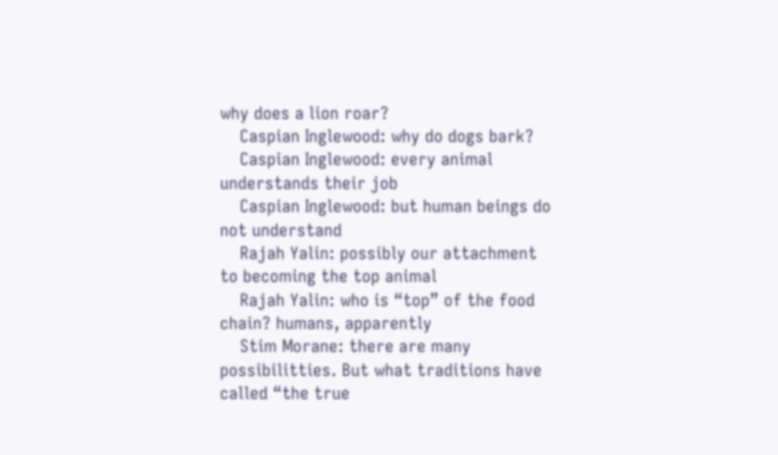why does a lion roar?
    Caspian Inglewood: why do dogs bark?
    Caspian Inglewood: every animal understands their job
    Caspian Inglewood: but human beings do not understand
    Rajah Yalin: possibly our attachment to becoming the top animal
    Rajah Yalin: who is “top” of the food chain? humans, apparently
    Stim Morane: there are many possibilitties. But what traditions have called “the true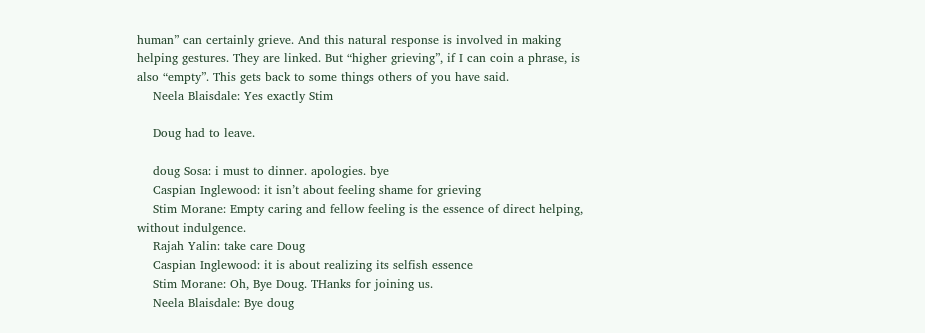human” can certainly grieve. And this natural response is involved in making helping gestures. They are linked. But “higher grieving”, if I can coin a phrase, is also “empty”. This gets back to some things others of you have said.
    Neela Blaisdale: Yes exactly Stim

    Doug had to leave.

    doug Sosa: i must to dinner. apologies. bye
    Caspian Inglewood: it isn’t about feeling shame for grieving
    Stim Morane: Empty caring and fellow feeling is the essence of direct helping, without indulgence.
    Rajah Yalin: take care Doug
    Caspian Inglewood: it is about realizing its selfish essence
    Stim Morane: Oh, Bye Doug. THanks for joining us.
    Neela Blaisdale: Bye doug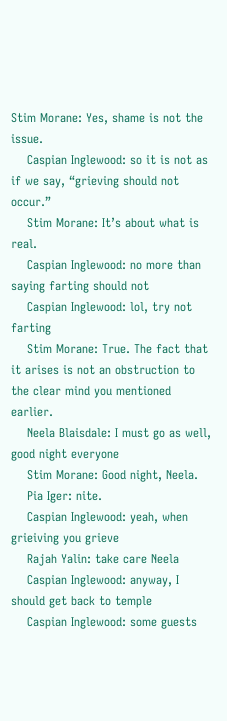Stim Morane: Yes, shame is not the issue.
    Caspian Inglewood: so it is not as if we say, “grieving should not occur.”
    Stim Morane: It’s about what is real.
    Caspian Inglewood: no more than saying farting should not
    Caspian Inglewood: lol, try not farting
    Stim Morane: True. The fact that it arises is not an obstruction to the clear mind you mentioned earlier.
    Neela Blaisdale: I must go as well, good night everyone
    Stim Morane: Good night, Neela.
    Pia Iger: nite.
    Caspian Inglewood: yeah, when grieiving you grieve
    Rajah Yalin: take care Neela
    Caspian Inglewood: anyway, I should get back to temple
    Caspian Inglewood: some guests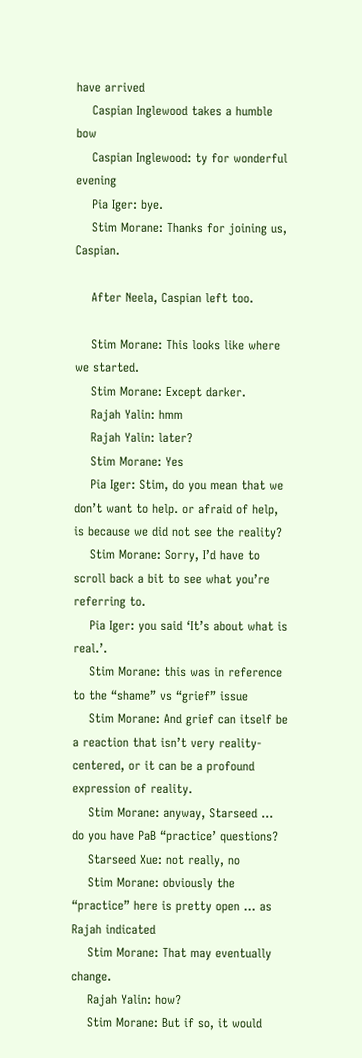have arrived
    Caspian Inglewood takes a humble bow
    Caspian Inglewood: ty for wonderful evening
    Pia Iger: bye.
    Stim Morane: Thanks for joining us, Caspian.

    After Neela, Caspian left too.

    Stim Morane: This looks like where we started.
    Stim Morane: Except darker.
    Rajah Yalin: hmm
    Rajah Yalin: later?
    Stim Morane: Yes
    Pia Iger: Stim, do you mean that we don’t want to help. or afraid of help, is because we did not see the reality?
    Stim Morane: Sorry, I’d have to scroll back a bit to see what you’re referring to.
    Pia Iger: you said ‘It’s about what is real.’.
    Stim Morane: this was in reference to the “shame” vs “grief” issue
    Stim Morane: And grief can itself be a reaction that isn’t very reality-centered, or it can be a profound expression of reality.
    Stim Morane: anyway, Starseed … do you have PaB “practice’ questions?
    Starseed Xue: not really, no
    Stim Morane: obviously the “practice” here is pretty open … as Rajah indicated
    Stim Morane: That may eventually change.
    Rajah Yalin: how?
    Stim Morane: But if so, it would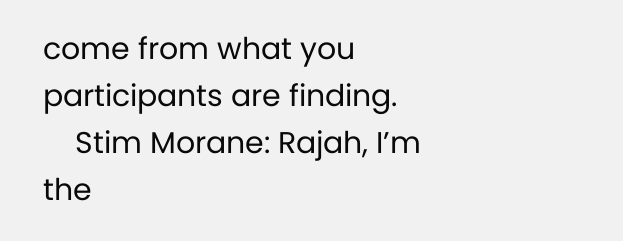come from what you participants are finding.
    Stim Morane: Rajah, I’m the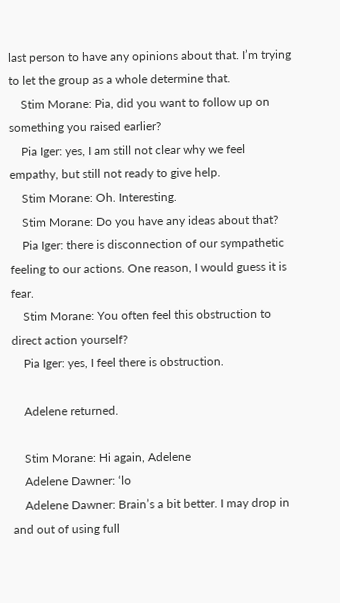last person to have any opinions about that. I’m trying to let the group as a whole determine that.
    Stim Morane: Pia, did you want to follow up on something you raised earlier?
    Pia Iger: yes, I am still not clear why we feel empathy, but still not ready to give help.
    Stim Morane: Oh. Interesting.
    Stim Morane: Do you have any ideas about that?
    Pia Iger: there is disconnection of our sympathetic feeling to our actions. One reason, I would guess it is fear.
    Stim Morane: You often feel this obstruction to direct action yourself?
    Pia Iger: yes, I feel there is obstruction.

    Adelene returned.

    Stim Morane: Hi again, Adelene
    Adelene Dawner: ‘lo
    Adelene Dawner: Brain’s a bit better. I may drop in and out of using full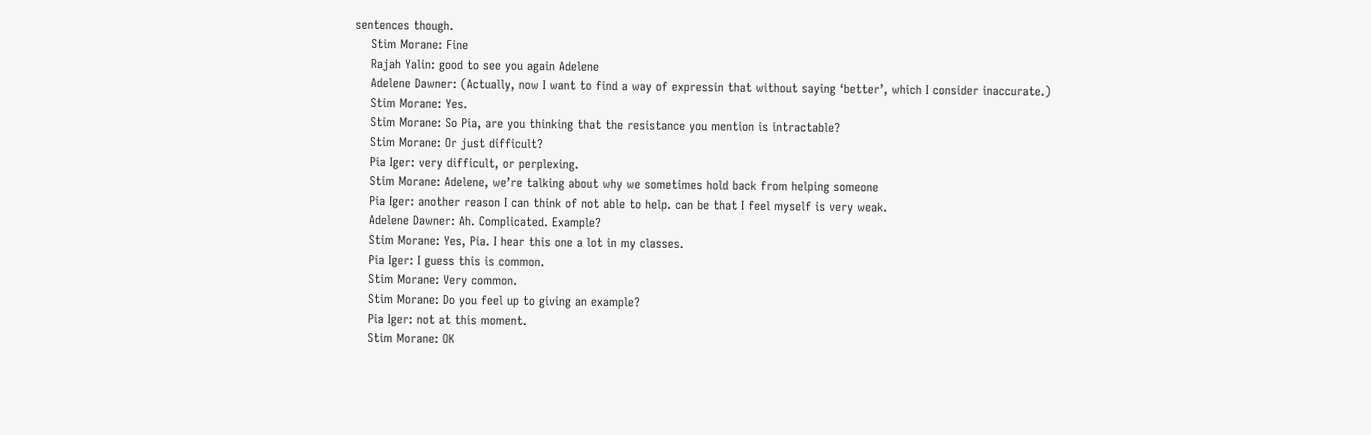sentences though.
    Stim Morane: Fine
    Rajah Yalin: good to see you again Adelene
    Adelene Dawner: (Actually, now I want to find a way of expressin that without saying ‘better’, which I consider inaccurate.)
    Stim Morane: Yes.
    Stim Morane: So Pia, are you thinking that the resistance you mention is intractable?
    Stim Morane: Or just difficult?
    Pia Iger: very difficult, or perplexing.
    Stim Morane: Adelene, we’re talking about why we sometimes hold back from helping someone
    Pia Iger: another reason I can think of not able to help. can be that I feel myself is very weak.
    Adelene Dawner: Ah. Complicated. Example?
    Stim Morane: Yes, Pia. I hear this one a lot in my classes.
    Pia Iger: I guess this is common.
    Stim Morane: Very common.
    Stim Morane: Do you feel up to giving an example?
    Pia Iger: not at this moment.
    Stim Morane: OK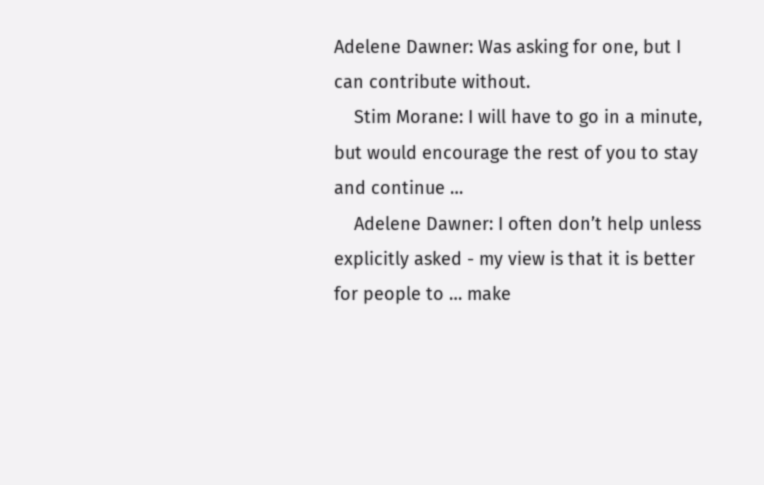Adelene Dawner: Was asking for one, but I can contribute without.
    Stim Morane: I will have to go in a minute, but would encourage the rest of you to stay and continue …
    Adelene Dawner: I often don’t help unless explicitly asked - my view is that it is better for people to … make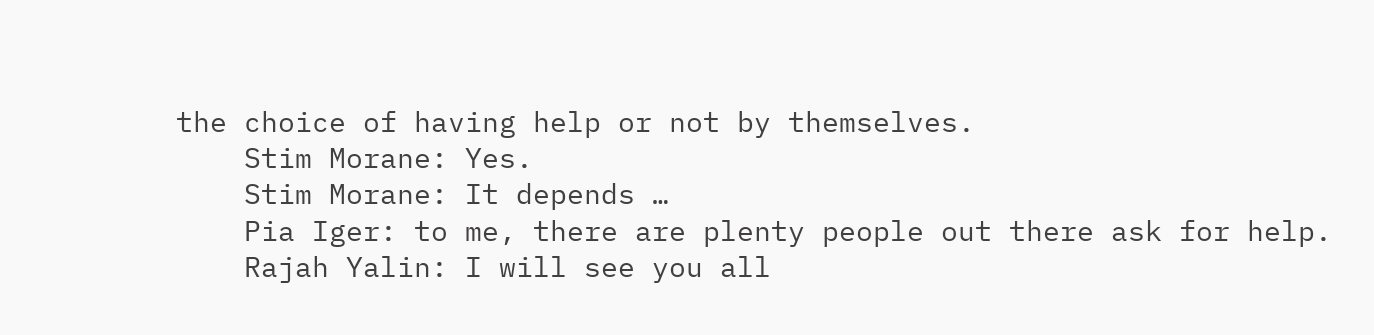the choice of having help or not by themselves.
    Stim Morane: Yes.
    Stim Morane: It depends …
    Pia Iger: to me, there are plenty people out there ask for help.
    Rajah Yalin: I will see you all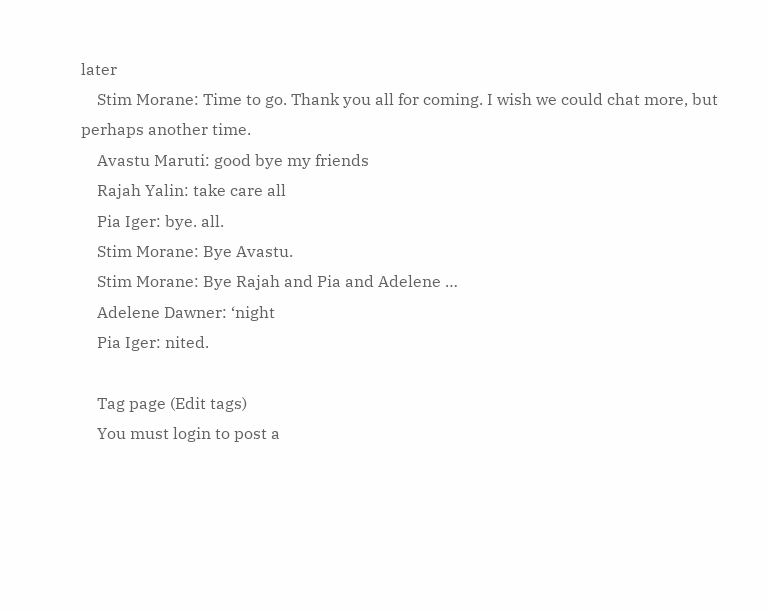later
    Stim Morane: Time to go. Thank you all for coming. I wish we could chat more, but perhaps another time.
    Avastu Maruti: good bye my friends
    Rajah Yalin: take care all
    Pia Iger: bye. all.
    Stim Morane: Bye Avastu.
    Stim Morane: Bye Rajah and Pia and Adelene …
    Adelene Dawner: ‘night
    Pia Iger: nited.

    Tag page (Edit tags)
    You must login to post a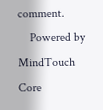comment.
    Powered by MindTouch Core